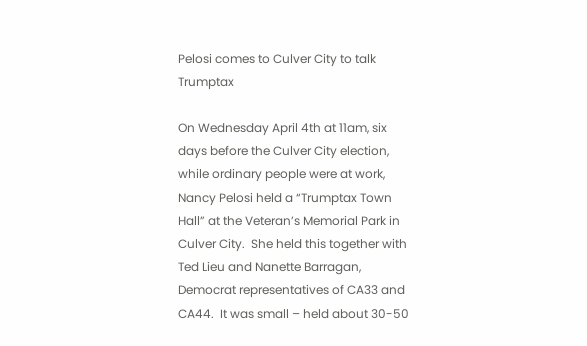Pelosi comes to Culver City to talk Trumptax

On Wednesday April 4th at 11am, six days before the Culver City election, while ordinary people were at work, Nancy Pelosi held a “Trumptax Town Hall” at the Veteran’s Memorial Park in Culver City.  She held this together with Ted Lieu and Nanette Barragan, Democrat representatives of CA33 and CA44.  It was small – held about 30-50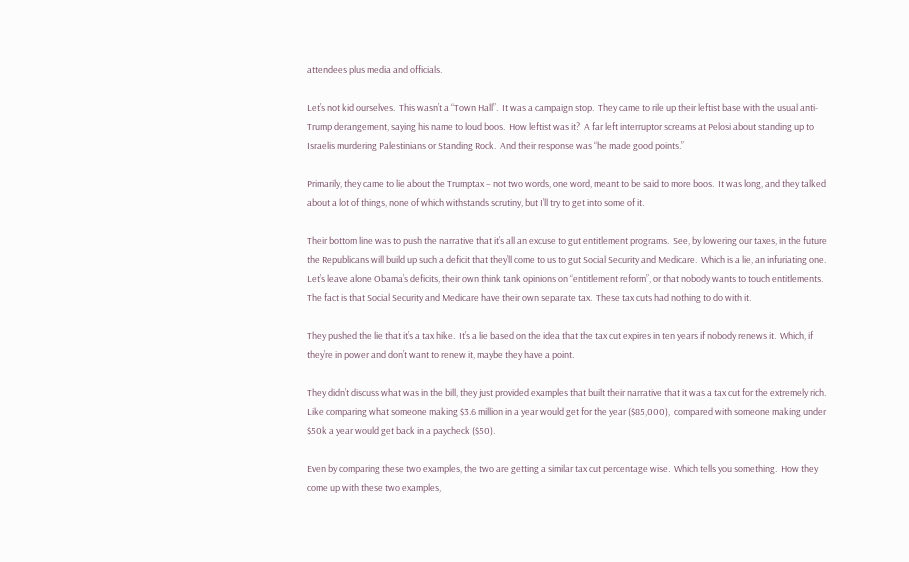attendees plus media and officials.

Let’s not kid ourselves.  This wasn’t a “Town Hall”.  It was a campaign stop.  They came to rile up their leftist base with the usual anti-Trump derangement, saying his name to loud boos.  How leftist was it?  A far left interruptor screams at Pelosi about standing up to Israelis murdering Palestinians or Standing Rock.  And their response was “he made good points.”

Primarily, they came to lie about the Trumptax – not two words, one word, meant to be said to more boos.  It was long, and they talked about a lot of things, none of which withstands scrutiny, but I’ll try to get into some of it.

Their bottom line was to push the narrative that it’s all an excuse to gut entitlement programs.  See, by lowering our taxes, in the future the Republicans will build up such a deficit that they’ll come to us to gut Social Security and Medicare.  Which is a lie, an infuriating one.  Let’s leave alone Obama’s deficits, their own think tank opinions on “entitlement reform”, or that nobody wants to touch entitlements.  The fact is that Social Security and Medicare have their own separate tax.  These tax cuts had nothing to do with it.

They pushed the lie that it’s a tax hike.  It’s a lie based on the idea that the tax cut expires in ten years if nobody renews it.  Which, if they’re in power and don’t want to renew it, maybe they have a point.

They didn’t discuss what was in the bill, they just provided examples that built their narrative that it was a tax cut for the extremely rich.  Like comparing what someone making $3.6 million in a year would get for the year ($85,000),  compared with someone making under $50k a year would get back in a paycheck ($50).

Even by comparing these two examples, the two are getting a similar tax cut percentage wise.  Which tells you something.  How they come up with these two examples,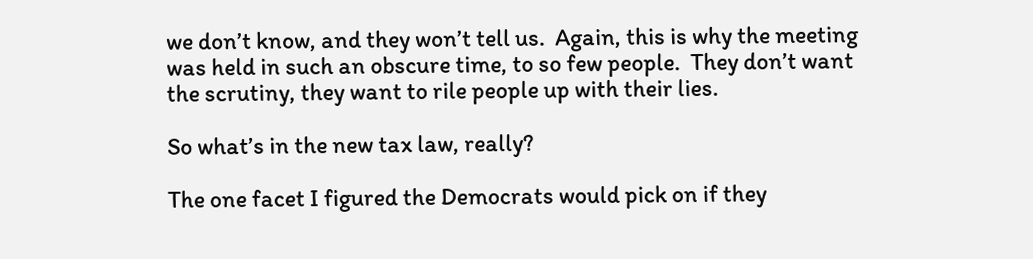we don’t know, and they won’t tell us.  Again, this is why the meeting was held in such an obscure time, to so few people.  They don’t want the scrutiny, they want to rile people up with their lies.

So what’s in the new tax law, really?

The one facet I figured the Democrats would pick on if they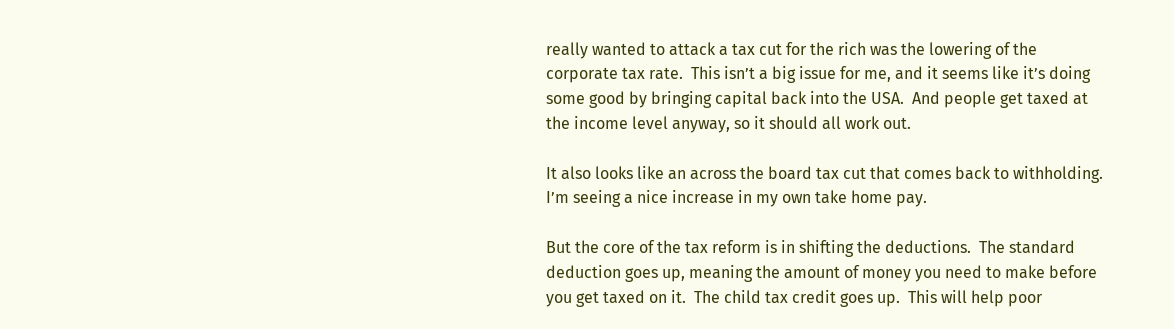really wanted to attack a tax cut for the rich was the lowering of the corporate tax rate.  This isn’t a big issue for me, and it seems like it’s doing some good by bringing capital back into the USA.  And people get taxed at the income level anyway, so it should all work out.

It also looks like an across the board tax cut that comes back to withholding.  I’m seeing a nice increase in my own take home pay.

But the core of the tax reform is in shifting the deductions.  The standard deduction goes up, meaning the amount of money you need to make before you get taxed on it.  The child tax credit goes up.  This will help poor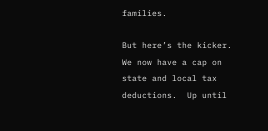families.

But here’s the kicker.  We now have a cap on state and local tax deductions.  Up until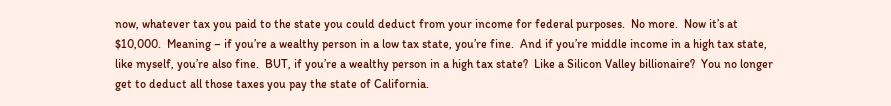now, whatever tax you paid to the state you could deduct from your income for federal purposes.  No more.  Now it’s at $10,000.  Meaning – if you’re a wealthy person in a low tax state, you’re fine.  And if you’re middle income in a high tax state, like myself, you’re also fine.  BUT, if you’re a wealthy person in a high tax state?  Like a Silicon Valley billionaire?  You no longer get to deduct all those taxes you pay the state of California.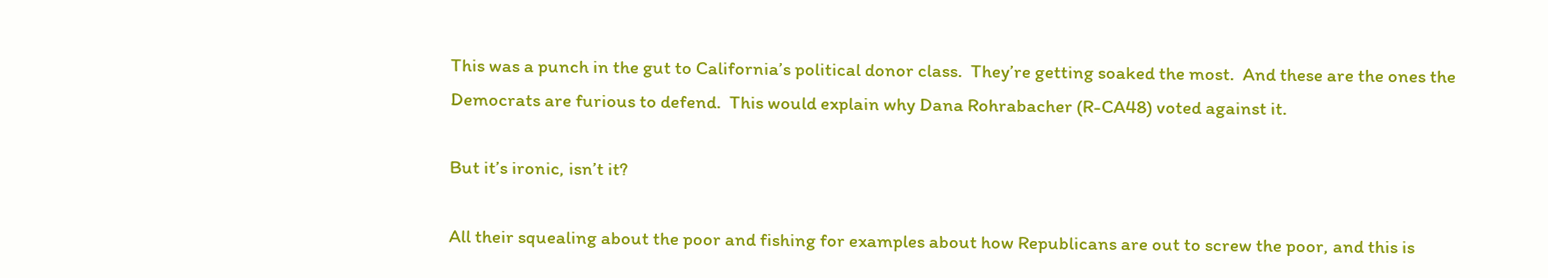This was a punch in the gut to California’s political donor class.  They’re getting soaked the most.  And these are the ones the Democrats are furious to defend.  This would explain why Dana Rohrabacher (R-CA48) voted against it.

But it’s ironic, isn’t it?

All their squealing about the poor and fishing for examples about how Republicans are out to screw the poor, and this is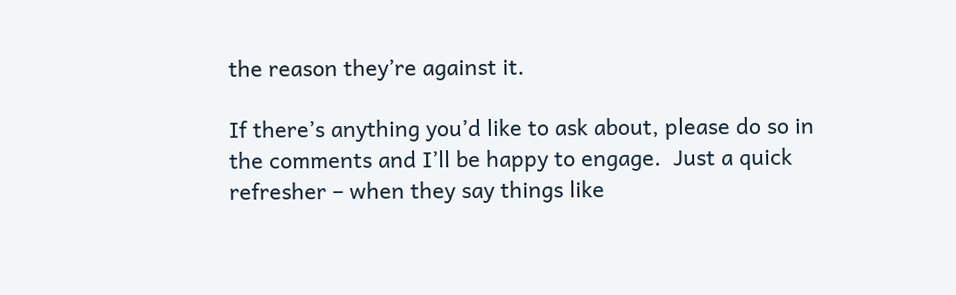the reason they’re against it.

If there’s anything you’d like to ask about, please do so in the comments and I’ll be happy to engage.  Just a quick refresher – when they say things like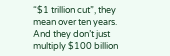“$1 trillion cut”, they mean over ten years.  And they don’t just multiply $100 billion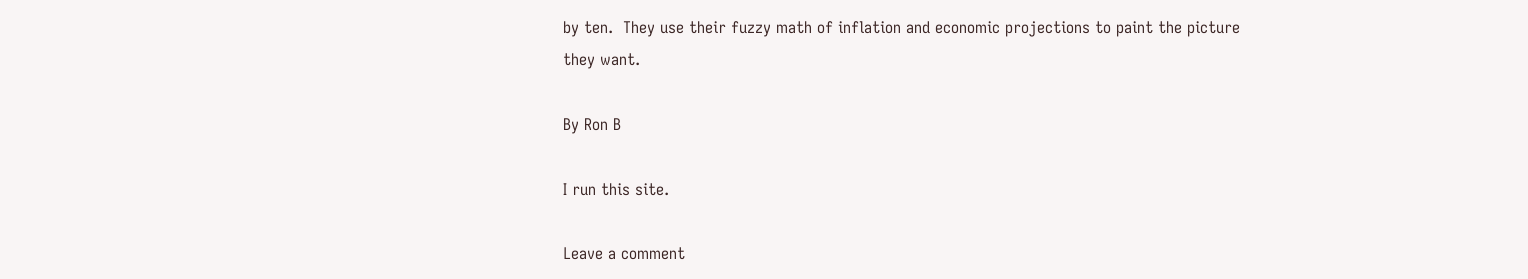by ten.  They use their fuzzy math of inflation and economic projections to paint the picture they want.

By Ron B

I run this site.

Leave a comment